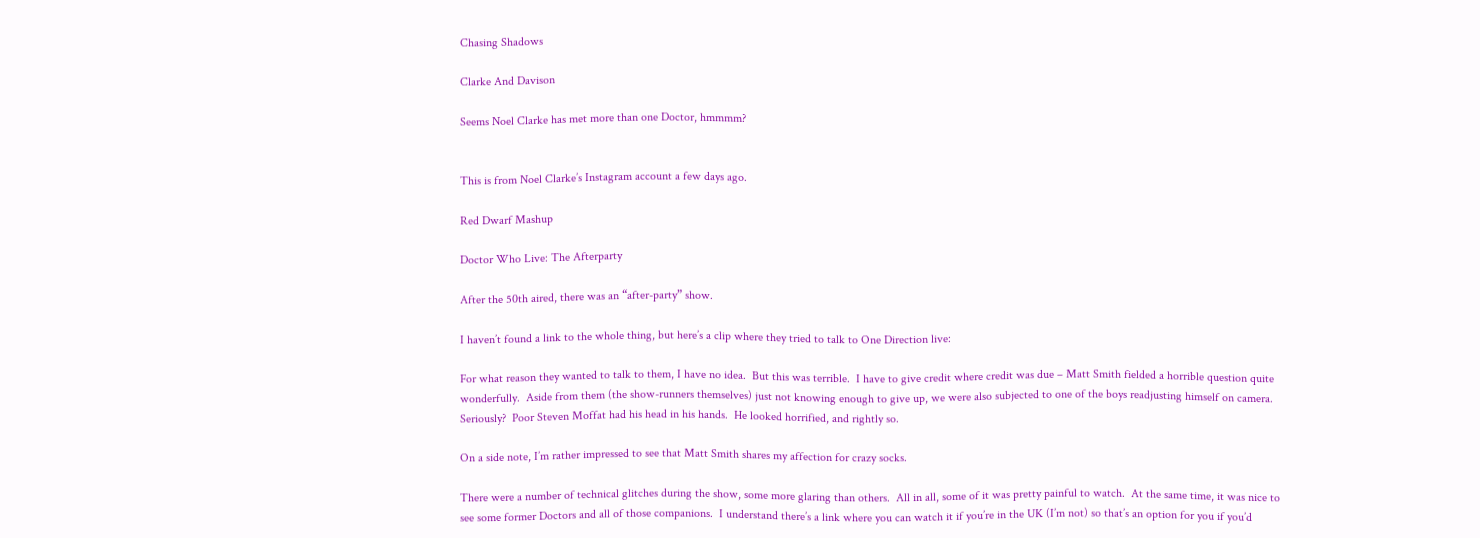Chasing Shadows

Clarke And Davison

Seems Noel Clarke has met more than one Doctor, hmmmm?


This is from Noel Clarke’s Instagram account a few days ago.

Red Dwarf Mashup

Doctor Who Live: The Afterparty

After the 50th aired, there was an “after-party” show.

I haven’t found a link to the whole thing, but here’s a clip where they tried to talk to One Direction live:

For what reason they wanted to talk to them, I have no idea.  But this was terrible.  I have to give credit where credit was due – Matt Smith fielded a horrible question quite wonderfully.  Aside from them (the show-runners themselves) just not knowing enough to give up, we were also subjected to one of the boys readjusting himself on camera.  Seriously?  Poor Steven Moffat had his head in his hands.  He looked horrified, and rightly so.

On a side note, I’m rather impressed to see that Matt Smith shares my affection for crazy socks.

There were a number of technical glitches during the show, some more glaring than others.  All in all, some of it was pretty painful to watch.  At the same time, it was nice to see some former Doctors and all of those companions.  I understand there’s a link where you can watch it if you’re in the UK (I’m not) so that’s an option for you if you’d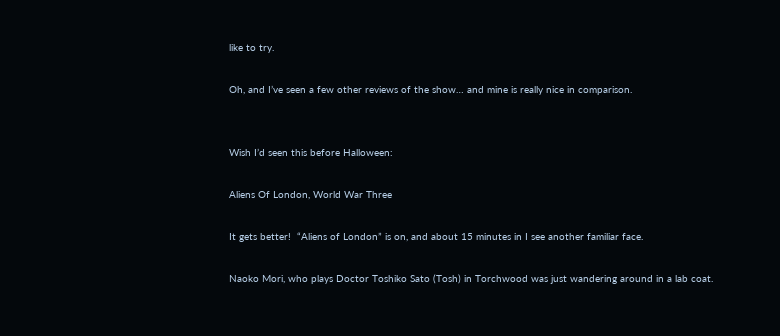like to try.

Oh, and I’ve seen a few other reviews of the show… and mine is really nice in comparison.


Wish I’d seen this before Halloween:

Aliens Of London, World War Three

It gets better!  “Aliens of London” is on, and about 15 minutes in I see another familiar face.

Naoko Mori, who plays Doctor Toshiko Sato (Tosh) in Torchwood was just wandering around in a lab coat.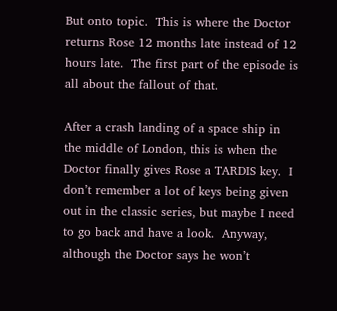But onto topic.  This is where the Doctor returns Rose 12 months late instead of 12 hours late.  The first part of the episode is all about the fallout of that.

After a crash landing of a space ship in the middle of London, this is when the Doctor finally gives Rose a TARDIS key.  I don’t remember a lot of keys being given out in the classic series, but maybe I need to go back and have a look.  Anyway, although the Doctor says he won’t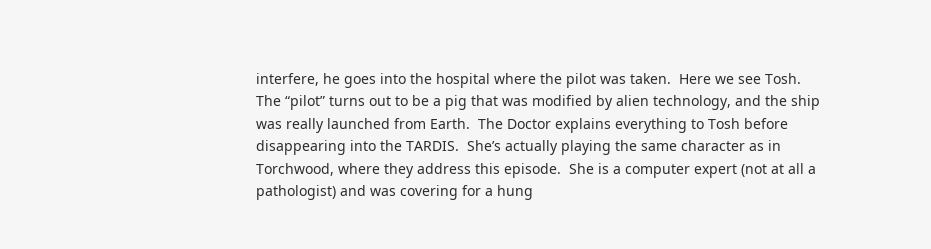interfere, he goes into the hospital where the pilot was taken.  Here we see Tosh.  The “pilot” turns out to be a pig that was modified by alien technology, and the ship was really launched from Earth.  The Doctor explains everything to Tosh before disappearing into the TARDIS.  She’s actually playing the same character as in Torchwood, where they address this episode.  She is a computer expert (not at all a pathologist) and was covering for a hung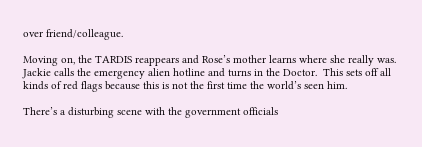over friend/colleague.

Moving on, the TARDIS reappears and Rose’s mother learns where she really was.  Jackie calls the emergency alien hotline and turns in the Doctor.  This sets off all kinds of red flags because this is not the first time the world’s seen him.

There’s a disturbing scene with the government officials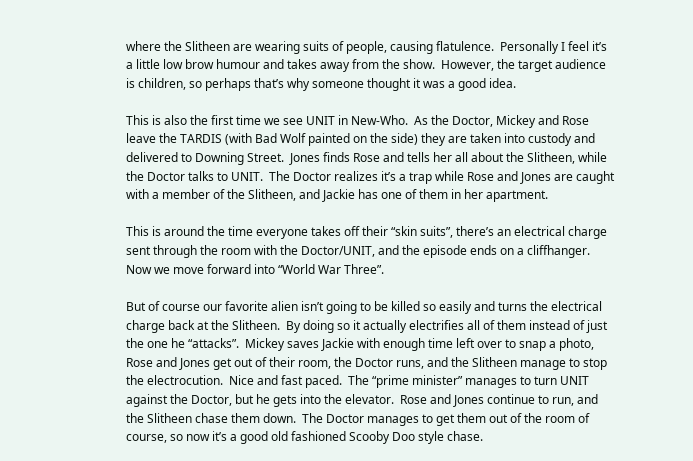where the Slitheen are wearing suits of people, causing flatulence.  Personally I feel it’s a little low brow humour and takes away from the show.  However, the target audience is children, so perhaps that’s why someone thought it was a good idea.

This is also the first time we see UNIT in New-Who.  As the Doctor, Mickey and Rose leave the TARDIS (with Bad Wolf painted on the side) they are taken into custody and delivered to Downing Street.  Jones finds Rose and tells her all about the Slitheen, while the Doctor talks to UNIT.  The Doctor realizes it’s a trap while Rose and Jones are caught with a member of the Slitheen, and Jackie has one of them in her apartment.

This is around the time everyone takes off their “skin suits”, there’s an electrical charge sent through the room with the Doctor/UNIT, and the episode ends on a cliffhanger.  Now we move forward into “World War Three”.

But of course our favorite alien isn’t going to be killed so easily and turns the electrical charge back at the Slitheen.  By doing so it actually electrifies all of them instead of just the one he “attacks”.  Mickey saves Jackie with enough time left over to snap a photo, Rose and Jones get out of their room, the Doctor runs, and the Slitheen manage to stop the electrocution.  Nice and fast paced.  The “prime minister” manages to turn UNIT against the Doctor, but he gets into the elevator.  Rose and Jones continue to run, and the Slitheen chase them down.  The Doctor manages to get them out of the room of course, so now it’s a good old fashioned Scooby Doo style chase.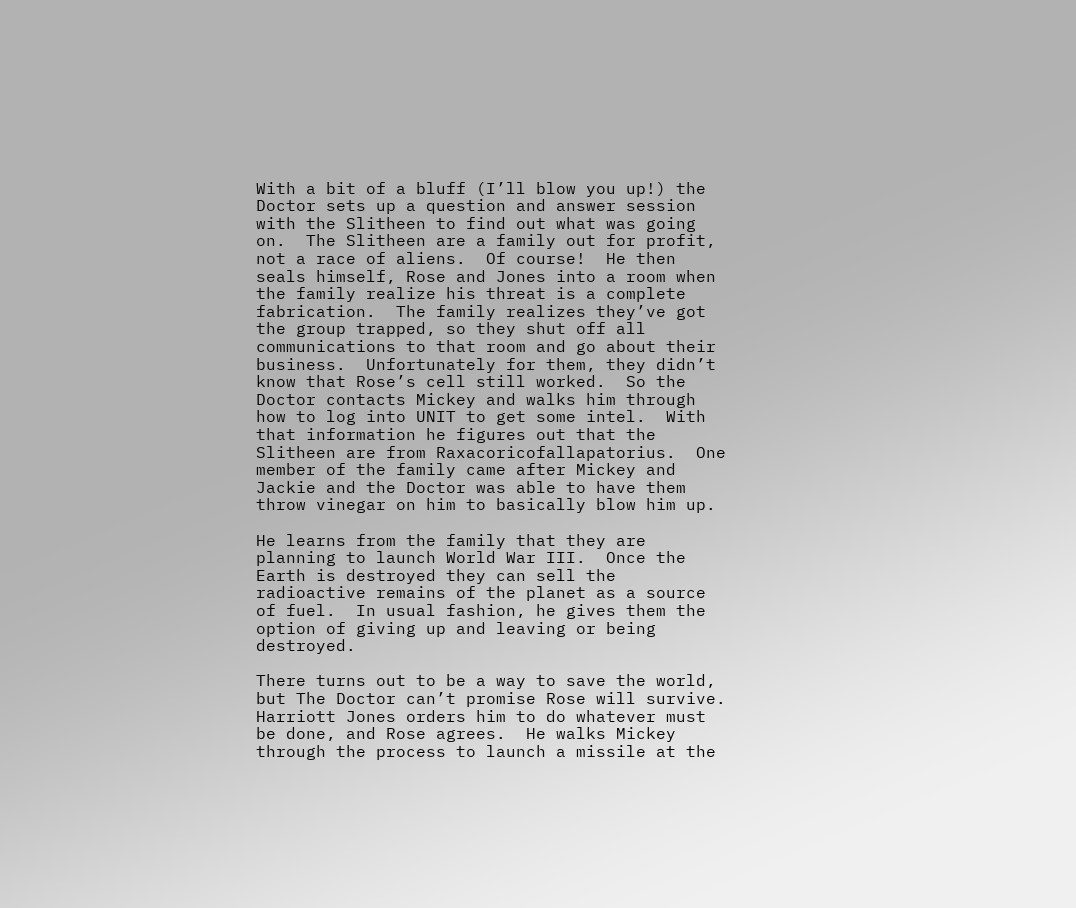With a bit of a bluff (I’ll blow you up!) the Doctor sets up a question and answer session with the Slitheen to find out what was going on.  The Slitheen are a family out for profit, not a race of aliens.  Of course!  He then seals himself, Rose and Jones into a room when the family realize his threat is a complete fabrication.  The family realizes they’ve got the group trapped, so they shut off all communications to that room and go about their business.  Unfortunately for them, they didn’t know that Rose’s cell still worked.  So the Doctor contacts Mickey and walks him through how to log into UNIT to get some intel.  With that information he figures out that the Slitheen are from Raxacoricofallapatorius.  One member of the family came after Mickey and Jackie and the Doctor was able to have them throw vinegar on him to basically blow him up.

He learns from the family that they are planning to launch World War III.  Once the Earth is destroyed they can sell the radioactive remains of the planet as a source of fuel.  In usual fashion, he gives them the option of giving up and leaving or being destroyed.

There turns out to be a way to save the world, but The Doctor can’t promise Rose will survive.  Harriott Jones orders him to do whatever must be done, and Rose agrees.  He walks Mickey through the process to launch a missile at the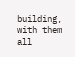building, with them all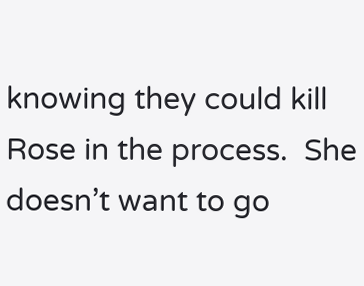knowing they could kill Rose in the process.  She doesn’t want to go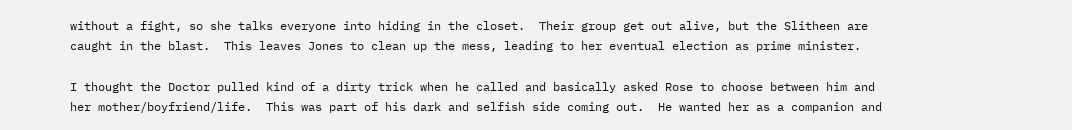without a fight, so she talks everyone into hiding in the closet.  Their group get out alive, but the Slitheen are caught in the blast.  This leaves Jones to clean up the mess, leading to her eventual election as prime minister.

I thought the Doctor pulled kind of a dirty trick when he called and basically asked Rose to choose between him and her mother/boyfriend/life.  This was part of his dark and selfish side coming out.  He wanted her as a companion and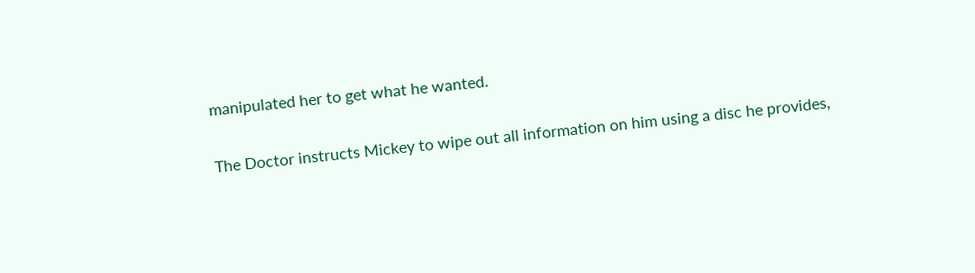manipulated her to get what he wanted.

The Doctor instructs Mickey to wipe out all information on him using a disc he provides,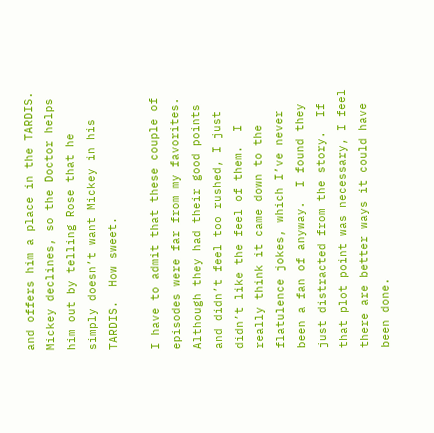and offers him a place in the TARDIS.  Mickey declines, so the Doctor helps him out by telling Rose that he simply doesn’t want Mickey in his TARDIS.  How sweet.

I have to admit that these couple of episodes were far from my favorites.  Although they had their good points and didn’t feel too rushed, I just didn’t like the feel of them.  I really think it came down to the flatulence jokes, which I’ve never been a fan of anyway.  I found they just distracted from the story.  If that plot point was necessary, I feel there are better ways it could have been done.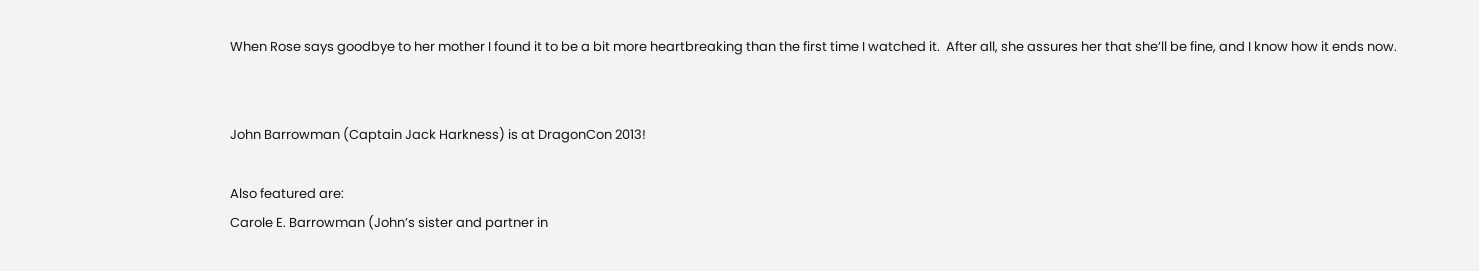When Rose says goodbye to her mother I found it to be a bit more heartbreaking than the first time I watched it.  After all, she assures her that she’ll be fine, and I know how it ends now.


John Barrowman (Captain Jack Harkness) is at DragonCon 2013!

Also featured are:
Carole E. Barrowman (John’s sister and partner in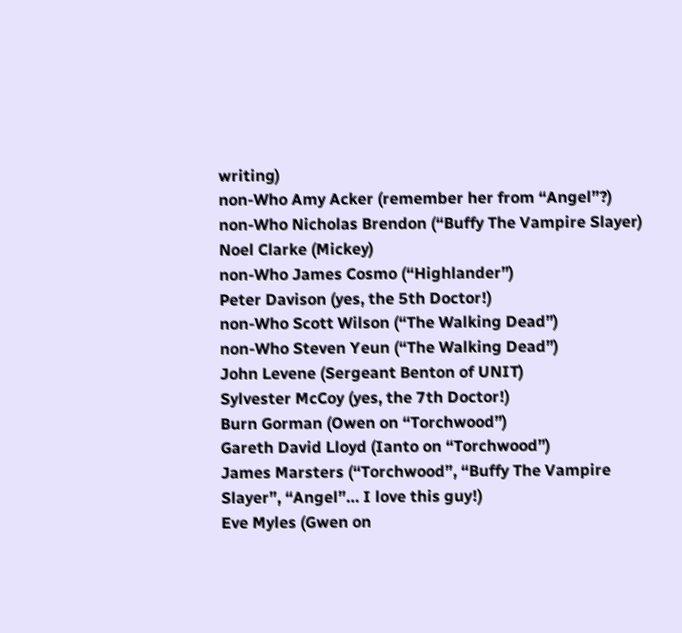writing)
non-Who Amy Acker (remember her from “Angel”?)
non-Who Nicholas Brendon (“Buffy The Vampire Slayer)
Noel Clarke (Mickey)
non-Who James Cosmo (“Highlander”)
Peter Davison (yes, the 5th Doctor!)
non-Who Scott Wilson (“The Walking Dead”)
non-Who Steven Yeun (“The Walking Dead”)
John Levene (Sergeant Benton of UNIT)
Sylvester McCoy (yes, the 7th Doctor!)
Burn Gorman (Owen on “Torchwood”)
Gareth David Lloyd (Ianto on “Torchwood”)
James Marsters (“Torchwood”, “Buffy The Vampire Slayer”, “Angel”… I love this guy!)
Eve Myles (Gwen on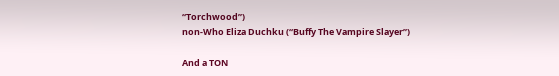“Torchwood”)
non-Who Eliza Duchku (“Buffy The Vampire Slayer”)

And a TON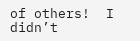of others!  I didn’t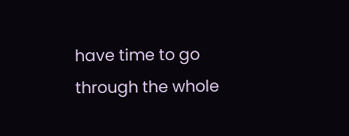have time to go through the whole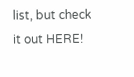list, but check it out HERE!